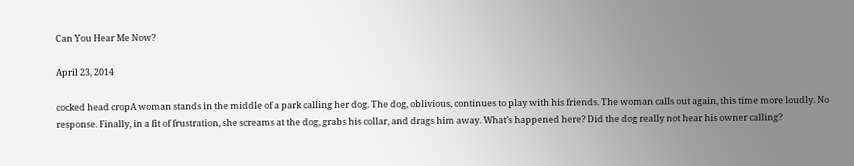Can You Hear Me Now?

April 23, 2014

cocked head cropA woman stands in the middle of a park calling her dog. The dog, oblivious, continues to play with his friends. The woman calls out again, this time more loudly. No response. Finally, in a fit of frustration, she screams at the dog, grabs his collar, and drags him away. What’s happened here? Did the dog really not hear his owner calling?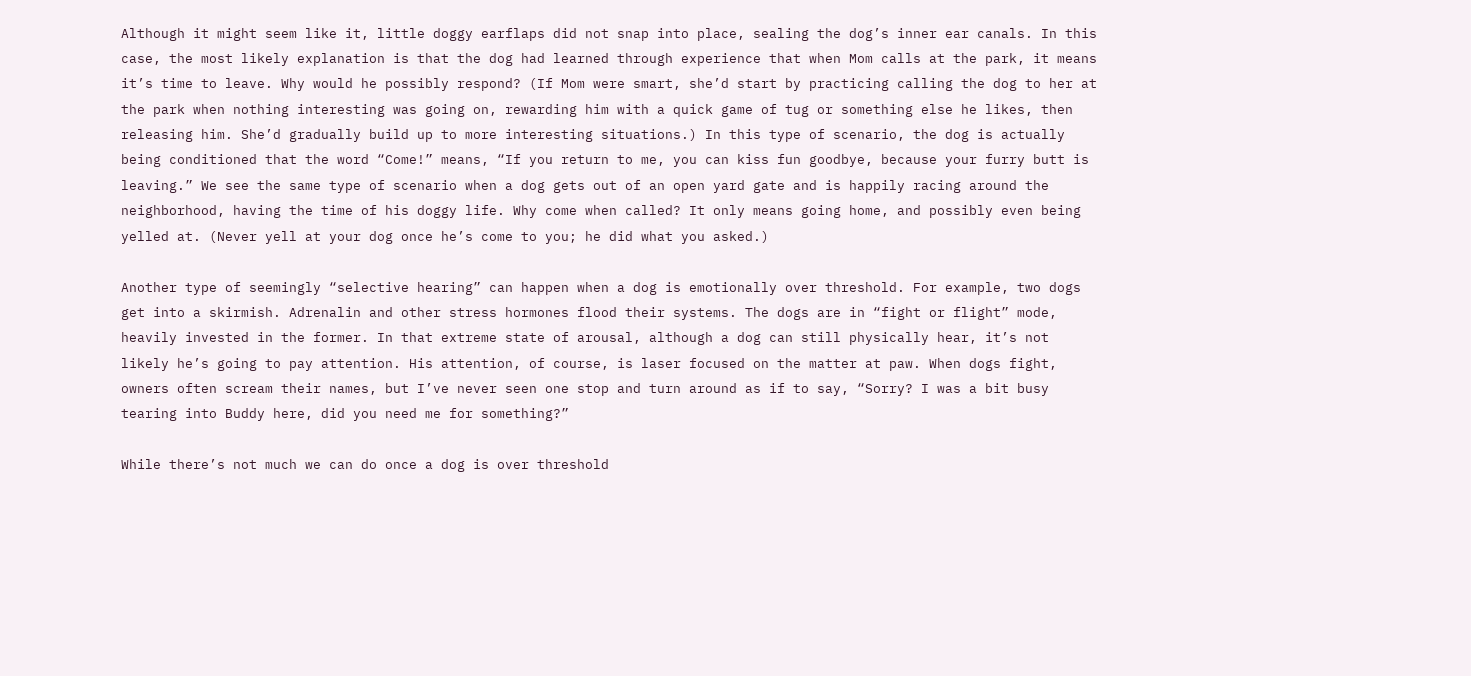Although it might seem like it, little doggy earflaps did not snap into place, sealing the dog’s inner ear canals. In this case, the most likely explanation is that the dog had learned through experience that when Mom calls at the park, it means it’s time to leave. Why would he possibly respond? (If Mom were smart, she’d start by practicing calling the dog to her at the park when nothing interesting was going on, rewarding him with a quick game of tug or something else he likes, then releasing him. She’d gradually build up to more interesting situations.) In this type of scenario, the dog is actually being conditioned that the word “Come!” means, “If you return to me, you can kiss fun goodbye, because your furry butt is leaving.” We see the same type of scenario when a dog gets out of an open yard gate and is happily racing around the neighborhood, having the time of his doggy life. Why come when called? It only means going home, and possibly even being yelled at. (Never yell at your dog once he’s come to you; he did what you asked.)

Another type of seemingly “selective hearing” can happen when a dog is emotionally over threshold. For example, two dogs get into a skirmish. Adrenalin and other stress hormones flood their systems. The dogs are in “fight or flight” mode, heavily invested in the former. In that extreme state of arousal, although a dog can still physically hear, it’s not likely he’s going to pay attention. His attention, of course, is laser focused on the matter at paw. When dogs fight, owners often scream their names, but I’ve never seen one stop and turn around as if to say, “Sorry? I was a bit busy tearing into Buddy here, did you need me for something?”

While there’s not much we can do once a dog is over threshold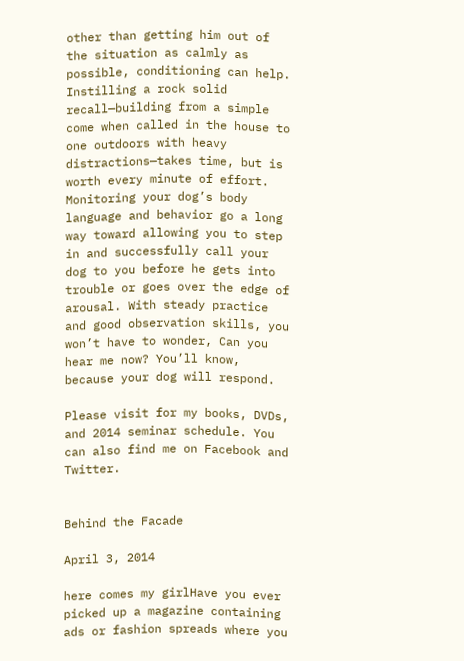other than getting him out of the situation as calmly as possible, conditioning can help. Instilling a rock solid recall—building from a simple come when called in the house to one outdoors with heavy distractions—takes time, but is worth every minute of effort. Monitoring your dog’s body language and behavior go a long way toward allowing you to step in and successfully call your dog to you before he gets into trouble or goes over the edge of arousal. With steady practice and good observation skills, you won’t have to wonder, Can you hear me now? You’ll know, because your dog will respond.

Please visit for my books, DVDs, and 2014 seminar schedule. You can also find me on Facebook and Twitter.


Behind the Facade

April 3, 2014

here comes my girlHave you ever picked up a magazine containing ads or fashion spreads where you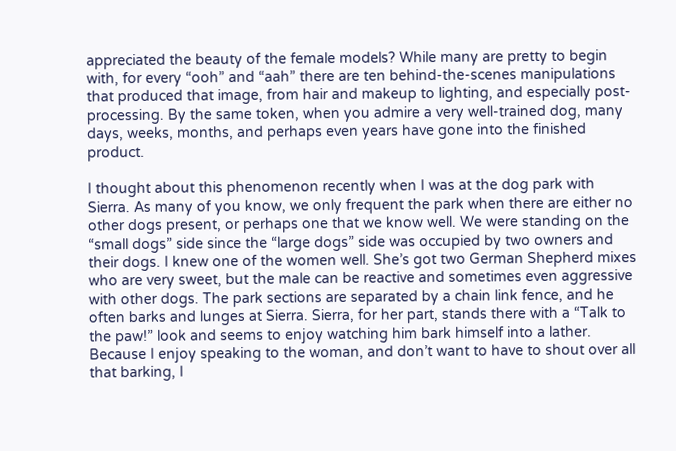appreciated the beauty of the female models? While many are pretty to begin with, for every “ooh” and “aah” there are ten behind-the-scenes manipulations that produced that image, from hair and makeup to lighting, and especially post-processing. By the same token, when you admire a very well-trained dog, many days, weeks, months, and perhaps even years have gone into the finished product.

I thought about this phenomenon recently when I was at the dog park with Sierra. As many of you know, we only frequent the park when there are either no other dogs present, or perhaps one that we know well. We were standing on the “small dogs” side since the “large dogs” side was occupied by two owners and their dogs. I knew one of the women well. She’s got two German Shepherd mixes who are very sweet, but the male can be reactive and sometimes even aggressive with other dogs. The park sections are separated by a chain link fence, and he often barks and lunges at Sierra. Sierra, for her part, stands there with a “Talk to the paw!” look and seems to enjoy watching him bark himself into a lather. Because I enjoy speaking to the woman, and don’t want to have to shout over all that barking, I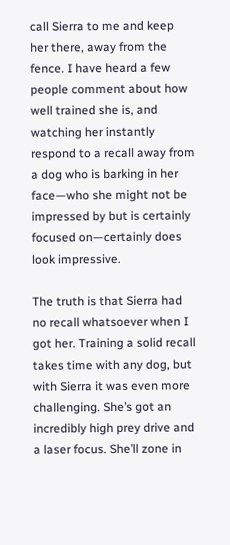call Sierra to me and keep her there, away from the fence. I have heard a few people comment about how well trained she is, and watching her instantly respond to a recall away from a dog who is barking in her face—who she might not be impressed by but is certainly focused on—certainly does look impressive.

The truth is that Sierra had no recall whatsoever when I got her. Training a solid recall takes time with any dog, but with Sierra it was even more challenging. She’s got an incredibly high prey drive and a laser focus. She’ll zone in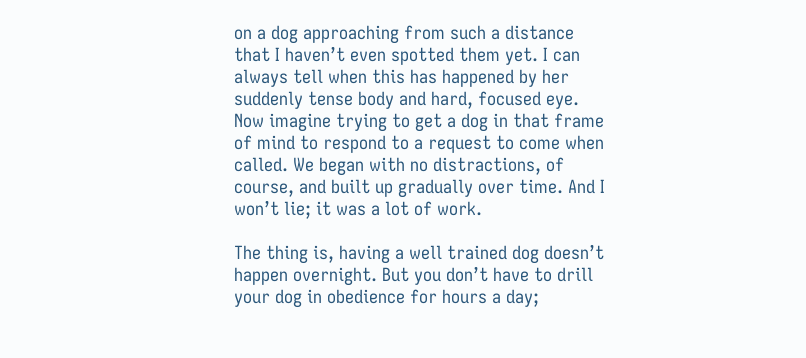on a dog approaching from such a distance that I haven’t even spotted them yet. I can always tell when this has happened by her suddenly tense body and hard, focused eye. Now imagine trying to get a dog in that frame of mind to respond to a request to come when called. We began with no distractions, of course, and built up gradually over time. And I won’t lie; it was a lot of work.

The thing is, having a well trained dog doesn’t happen overnight. But you don’t have to drill your dog in obedience for hours a day;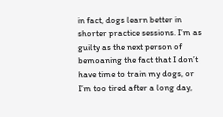in fact, dogs learn better in shorter practice sessions. I’m as guilty as the next person of bemoaning the fact that I don’t have time to train my dogs, or I’m too tired after a long day,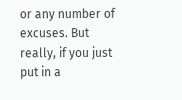or any number of excuses. But really, if you just put in a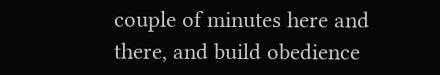couple of minutes here and there, and build obedience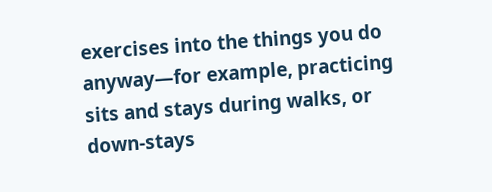exercises into the things you do anyway—for example, practicing sits and stays during walks, or down-stays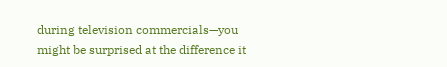during television commercials—you might be surprised at the difference it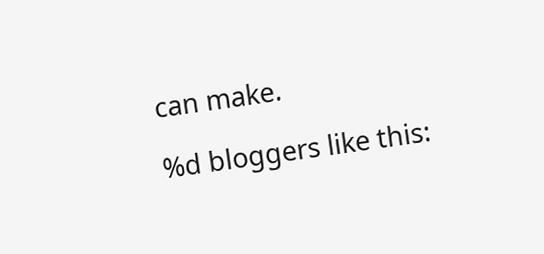can make.

%d bloggers like this: